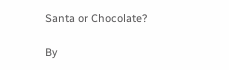Santa or Chocolate?

By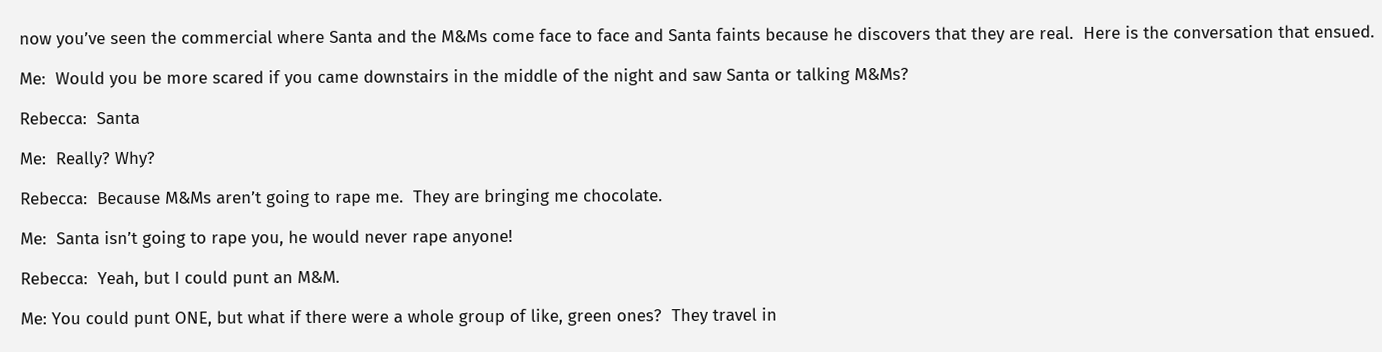now you’ve seen the commercial where Santa and the M&Ms come face to face and Santa faints because he discovers that they are real.  Here is the conversation that ensued.

Me:  Would you be more scared if you came downstairs in the middle of the night and saw Santa or talking M&Ms?

Rebecca:  Santa

Me:  Really? Why?

Rebecca:  Because M&Ms aren’t going to rape me.  They are bringing me chocolate.

Me:  Santa isn’t going to rape you, he would never rape anyone!

Rebecca:  Yeah, but I could punt an M&M.

Me: You could punt ONE, but what if there were a whole group of like, green ones?  They travel in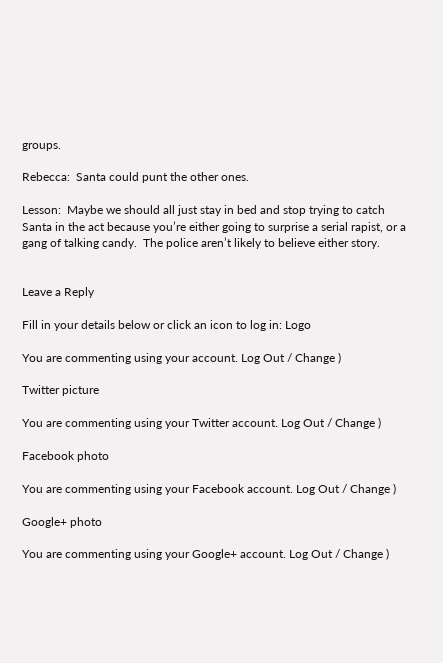groups.

Rebecca:  Santa could punt the other ones.

Lesson:  Maybe we should all just stay in bed and stop trying to catch Santa in the act because you’re either going to surprise a serial rapist, or a gang of talking candy.  The police aren’t likely to believe either story.


Leave a Reply

Fill in your details below or click an icon to log in: Logo

You are commenting using your account. Log Out / Change )

Twitter picture

You are commenting using your Twitter account. Log Out / Change )

Facebook photo

You are commenting using your Facebook account. Log Out / Change )

Google+ photo

You are commenting using your Google+ account. Log Out / Change )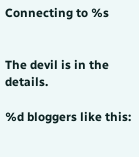Connecting to %s


The devil is in the details.

%d bloggers like this: